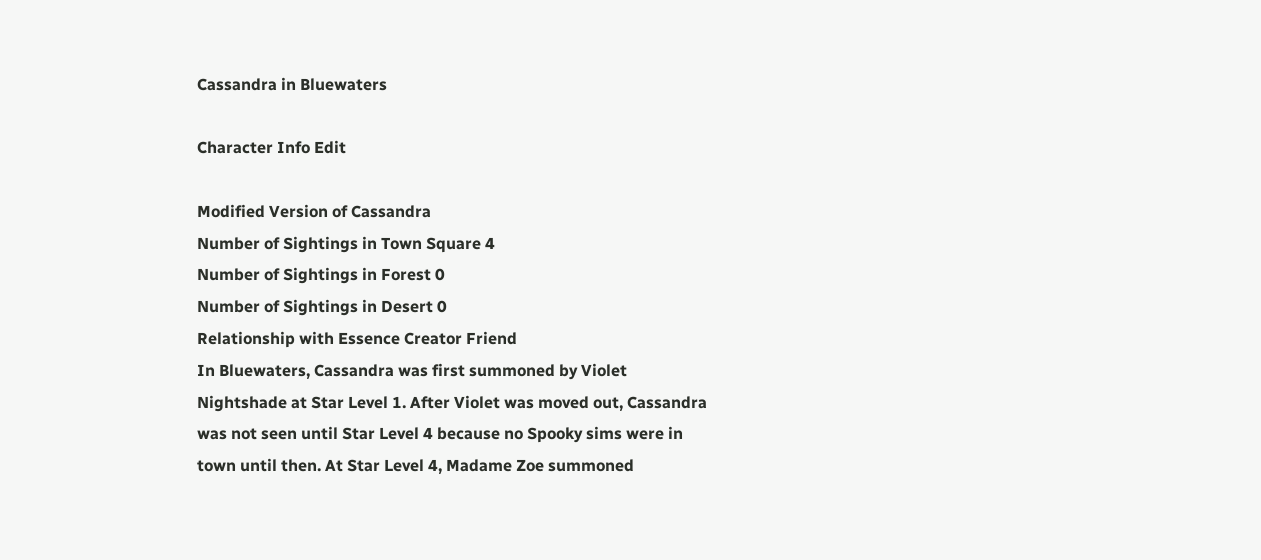Cassandra in Bluewaters

Character Info Edit

Modified Version of Cassandra
Number of Sightings in Town Square 4
Number of Sightings in Forest 0
Number of Sightings in Desert 0
Relationship with Essence Creator Friend
In Bluewaters, Cassandra was first summoned by Violet Nightshade at Star Level 1. After Violet was moved out, Cassandra was not seen until Star Level 4 because no Spooky sims were in town until then. At Star Level 4, Madame Zoe summoned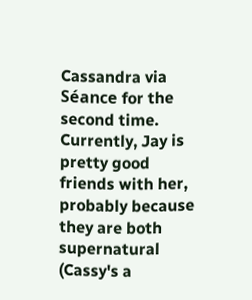Cassandra via Séance for the second time. Currently, Jay is pretty good friends with her, probably because they are both supernatural (Cassy's a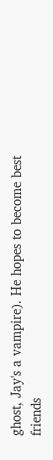ghost, Jay's a vampire). He hopes to become best friends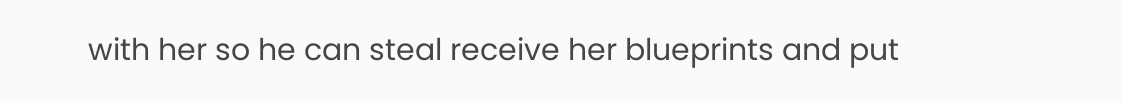with her so he can steal receive her blueprints and put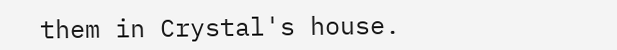them in Crystal's house.